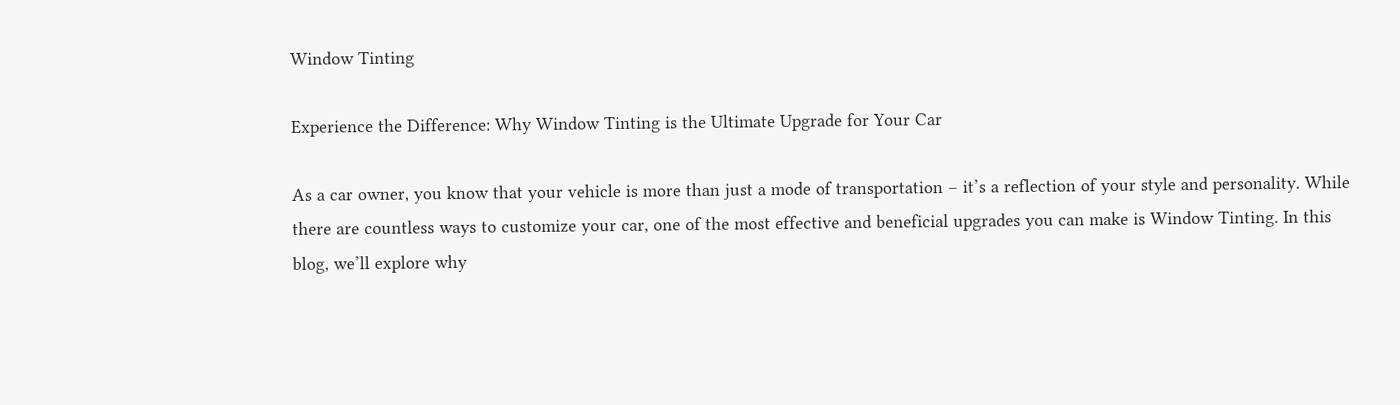Window Tinting

Experience the Difference: Why Window Tinting is the Ultimate Upgrade for Your Car

As a car owner, you know that your vehicle is more than just a mode of transportation – it’s a reflection of your style and personality. While there are countless ways to customize your car, one of the most effective and beneficial upgrades you can make is Window Tinting. In this blog, we’ll explore why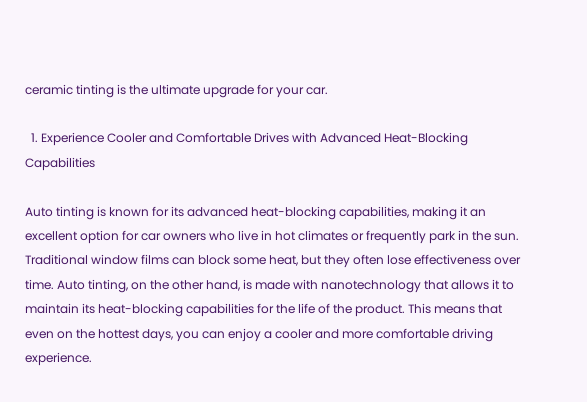ceramic tinting is the ultimate upgrade for your car.

  1. Experience Cooler and Comfortable Drives with Advanced Heat-Blocking Capabilities

Auto tinting is known for its advanced heat-blocking capabilities, making it an excellent option for car owners who live in hot climates or frequently park in the sun. Traditional window films can block some heat, but they often lose effectiveness over time. Auto tinting, on the other hand, is made with nanotechnology that allows it to maintain its heat-blocking capabilities for the life of the product. This means that even on the hottest days, you can enjoy a cooler and more comfortable driving experience.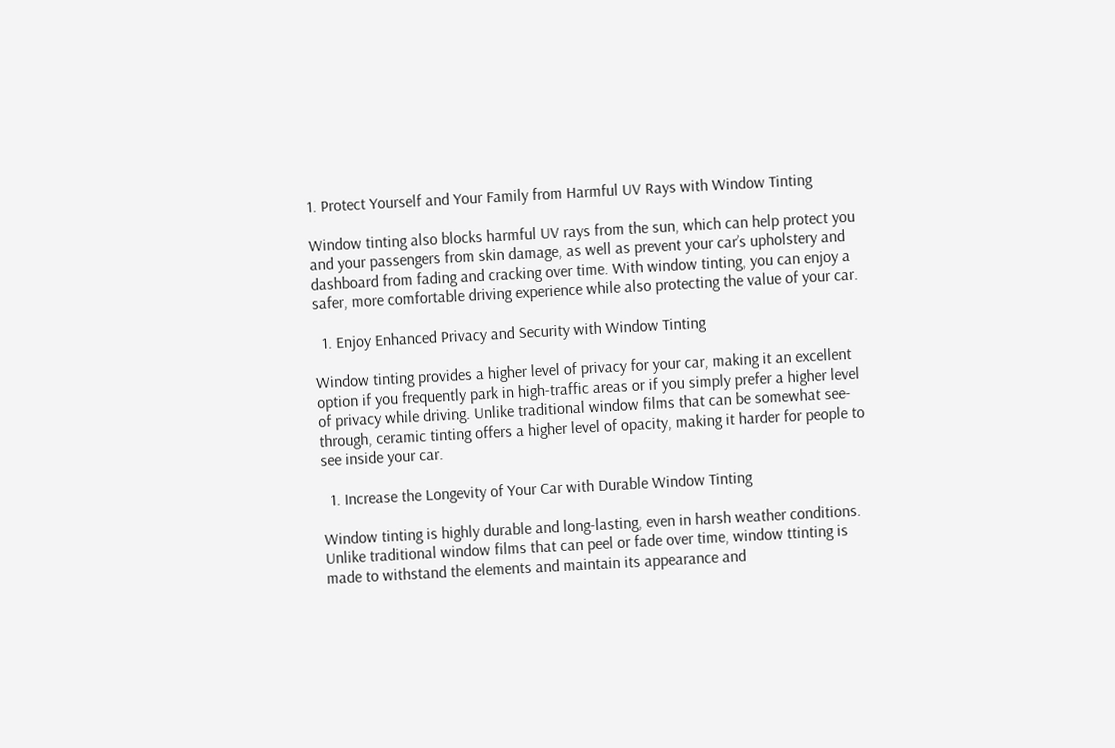1. Protect Yourself and Your Family from Harmful UV Rays with Window Tinting

Window tinting also blocks harmful UV rays from the sun, which can help protect you and your passengers from skin damage, as well as prevent your car’s upholstery and dashboard from fading and cracking over time. With window tinting, you can enjoy a safer, more comfortable driving experience while also protecting the value of your car.

  1. Enjoy Enhanced Privacy and Security with Window Tinting

Window tinting provides a higher level of privacy for your car, making it an excellent option if you frequently park in high-traffic areas or if you simply prefer a higher level of privacy while driving. Unlike traditional window films that can be somewhat see-through, ceramic tinting offers a higher level of opacity, making it harder for people to see inside your car.

  1. Increase the Longevity of Your Car with Durable Window Tinting

Window tinting is highly durable and long-lasting, even in harsh weather conditions. Unlike traditional window films that can peel or fade over time, window ttinting is made to withstand the elements and maintain its appearance and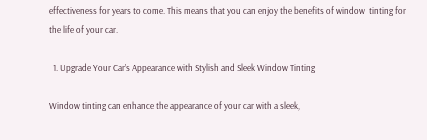effectiveness for years to come. This means that you can enjoy the benefits of window  tinting for the life of your car.

  1. Upgrade Your Car’s Appearance with Stylish and Sleek Window Tinting

Window tinting can enhance the appearance of your car with a sleek,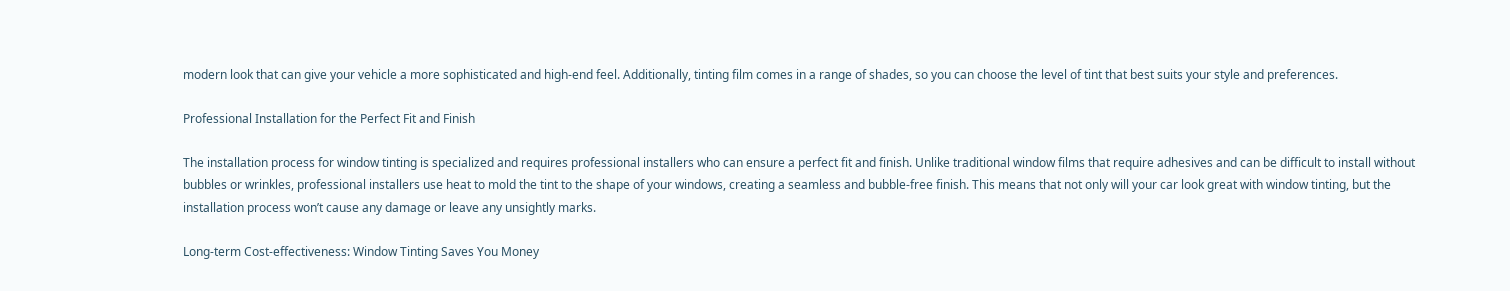modern look that can give your vehicle a more sophisticated and high-end feel. Additionally, tinting film comes in a range of shades, so you can choose the level of tint that best suits your style and preferences.

Professional Installation for the Perfect Fit and Finish

The installation process for window tinting is specialized and requires professional installers who can ensure a perfect fit and finish. Unlike traditional window films that require adhesives and can be difficult to install without bubbles or wrinkles, professional installers use heat to mold the tint to the shape of your windows, creating a seamless and bubble-free finish. This means that not only will your car look great with window tinting, but the installation process won’t cause any damage or leave any unsightly marks.

Long-term Cost-effectiveness: Window Tinting Saves You Money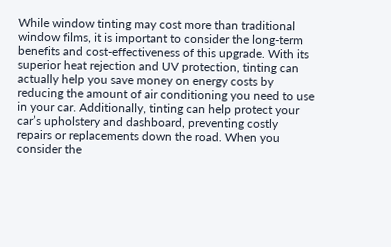While window tinting may cost more than traditional window films, it is important to consider the long-term benefits and cost-effectiveness of this upgrade. With its superior heat rejection and UV protection, tinting can actually help you save money on energy costs by reducing the amount of air conditioning you need to use in your car. Additionally, tinting can help protect your car’s upholstery and dashboard, preventing costly repairs or replacements down the road. When you consider the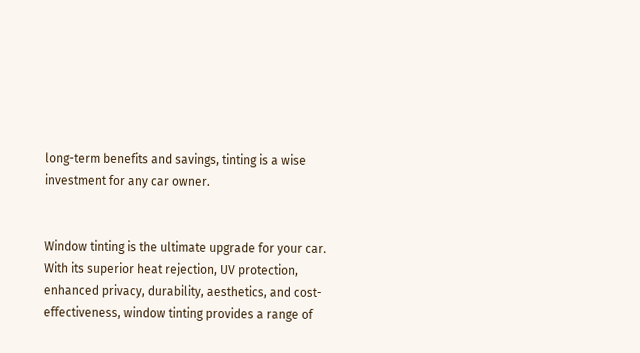long-term benefits and savings, tinting is a wise investment for any car owner.


Window tinting is the ultimate upgrade for your car. With its superior heat rejection, UV protection, enhanced privacy, durability, aesthetics, and cost-effectiveness, window tinting provides a range of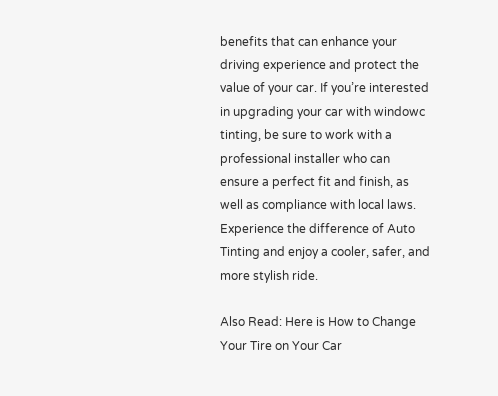benefits that can enhance your driving experience and protect the value of your car. If you’re interested in upgrading your car with windowc tinting, be sure to work with a professional installer who can ensure a perfect fit and finish, as well as compliance with local laws. Experience the difference of Auto Tinting and enjoy a cooler, safer, and more stylish ride.

Also Read: Here is How to Change Your Tire on Your Car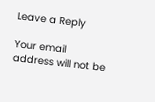Leave a Reply

Your email address will not be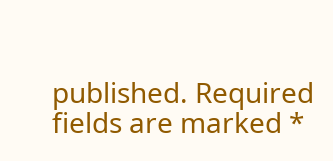published. Required fields are marked *